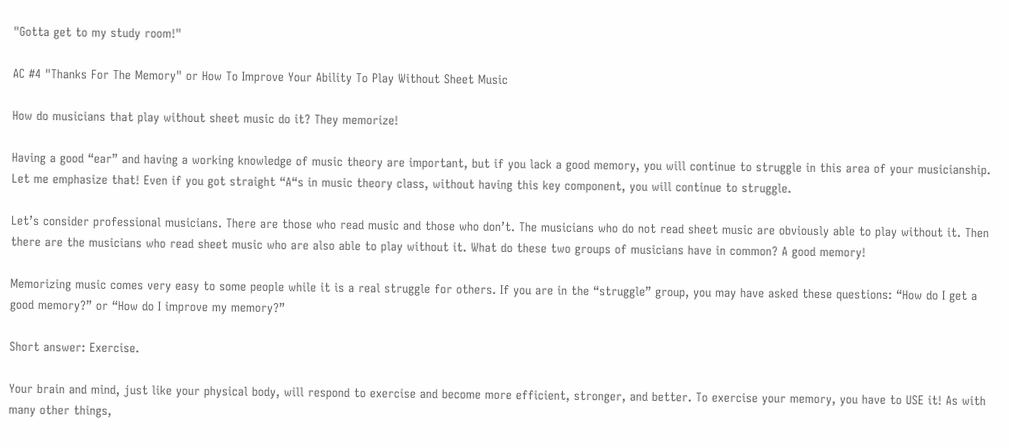"Gotta get to my study room!"

AC #4 "Thanks For The Memory" or How To Improve Your Ability To Play Without Sheet Music

How do musicians that play without sheet music do it? They memorize!

Having a good “ear” and having a working knowledge of music theory are important, but if you lack a good memory, you will continue to struggle in this area of your musicianship. Let me emphasize that! Even if you got straight “A“s in music theory class, without having this key component, you will continue to struggle.

Let’s consider professional musicians. There are those who read music and those who don’t. The musicians who do not read sheet music are obviously able to play without it. Then there are the musicians who read sheet music who are also able to play without it. What do these two groups of musicians have in common? A good memory!

Memorizing music comes very easy to some people while it is a real struggle for others. If you are in the “struggle” group, you may have asked these questions: “How do I get a good memory?” or “How do I improve my memory?”

Short answer: Exercise.

Your brain and mind, just like your physical body, will respond to exercise and become more efficient, stronger, and better. To exercise your memory, you have to USE it! As with many other things,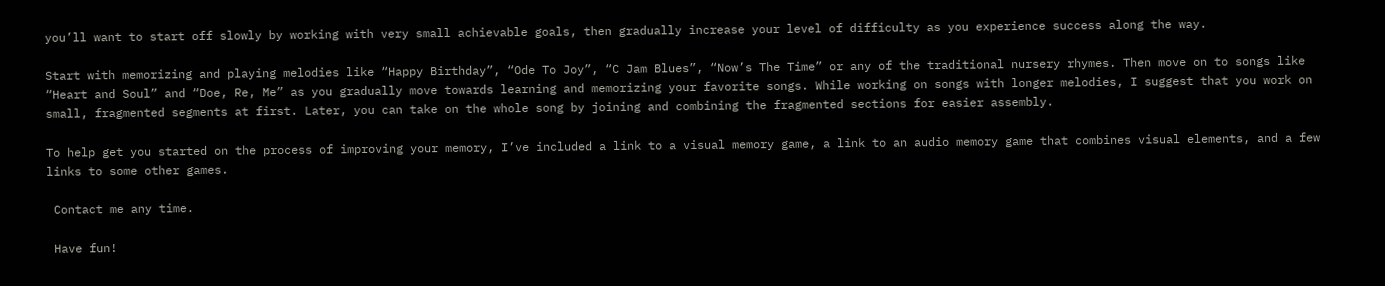you’ll want to start off slowly by working with very small achievable goals, then gradually increase your level of difficulty as you experience success along the way.

Start with memorizing and playing melodies like “Happy Birthday”, “Ode To Joy”, “C Jam Blues”, “Now’s The Time” or any of the traditional nursery rhymes. Then move on to songs like “Heart and Soul” and “Doe, Re, Me” as you gradually move towards learning and memorizing your favorite songs. While working on songs with longer melodies, I suggest that you work on small, fragmented segments at first. Later, you can take on the whole song by joining and combining the fragmented sections for easier assembly.

To help get you started on the process of improving your memory, I’ve included a link to a visual memory game, a link to an audio memory game that combines visual elements, and a few links to some other games.

 Contact me any time.

 Have fun!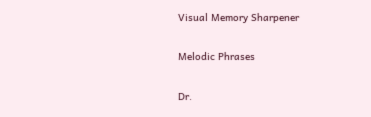Visual Memory Sharpener

Melodic Phrases

Dr.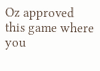Oz approved this game where you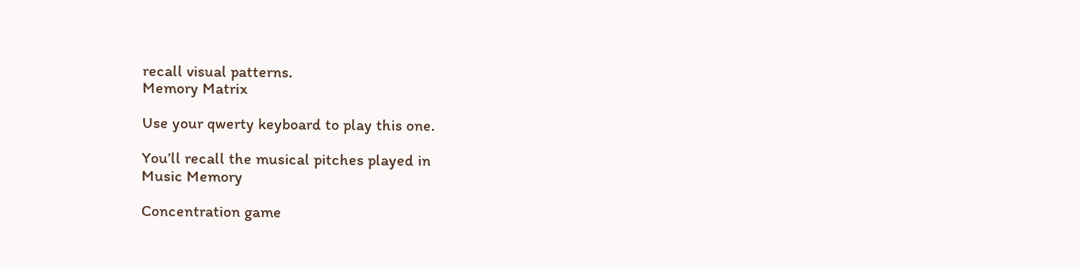recall visual patterns.
Memory Matrix

Use your qwerty keyboard to play this one.

You’ll recall the musical pitches played in
Music Memory

Concentration game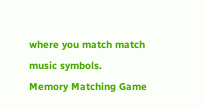where you match match music symbols.
Memory Matching Game